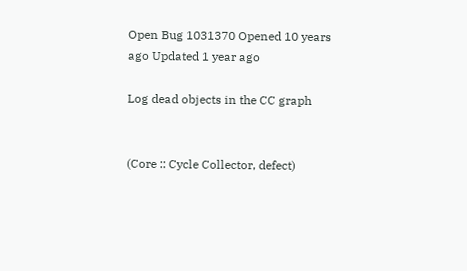Open Bug 1031370 Opened 10 years ago Updated 1 year ago

Log dead objects in the CC graph


(Core :: Cycle Collector, defect)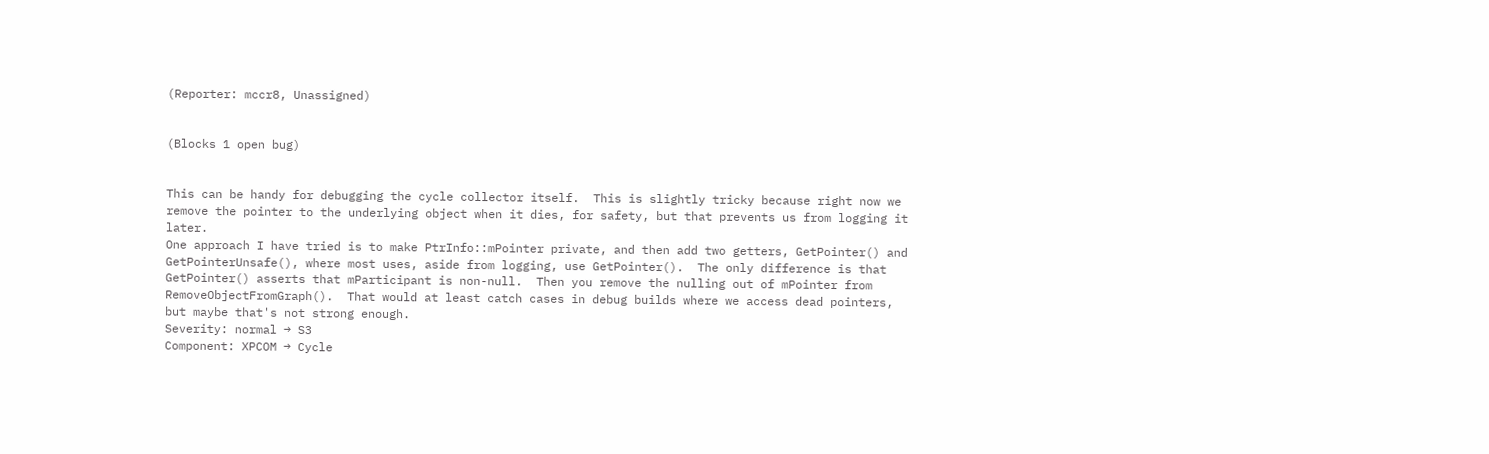(Reporter: mccr8, Unassigned)


(Blocks 1 open bug)


This can be handy for debugging the cycle collector itself.  This is slightly tricky because right now we remove the pointer to the underlying object when it dies, for safety, but that prevents us from logging it later.
One approach I have tried is to make PtrInfo::mPointer private, and then add two getters, GetPointer() and GetPointerUnsafe(), where most uses, aside from logging, use GetPointer().  The only difference is that GetPointer() asserts that mParticipant is non-null.  Then you remove the nulling out of mPointer from RemoveObjectFromGraph().  That would at least catch cases in debug builds where we access dead pointers, but maybe that's not strong enough.
Severity: normal → S3
Component: XPCOM → Cycle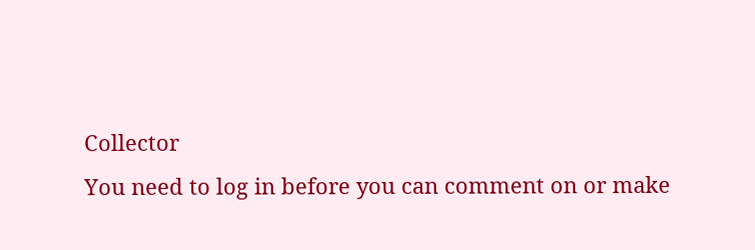Collector
You need to log in before you can comment on or make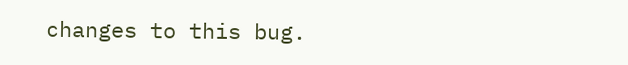changes to this bug.